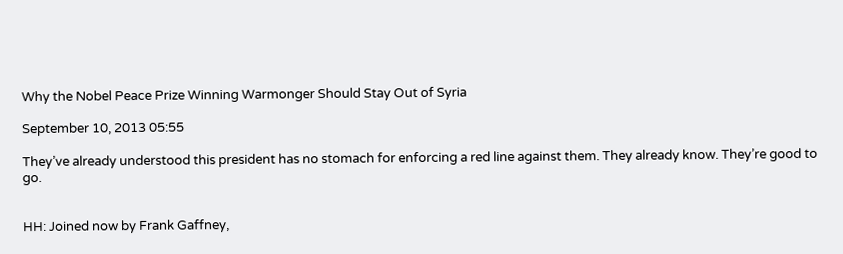Why the Nobel Peace Prize Winning Warmonger Should Stay Out of Syria

September 10, 2013 05:55

They’ve already understood this president has no stomach for enforcing a red line against them. They already know. They’re good to go.


HH: Joined now by Frank Gaffney,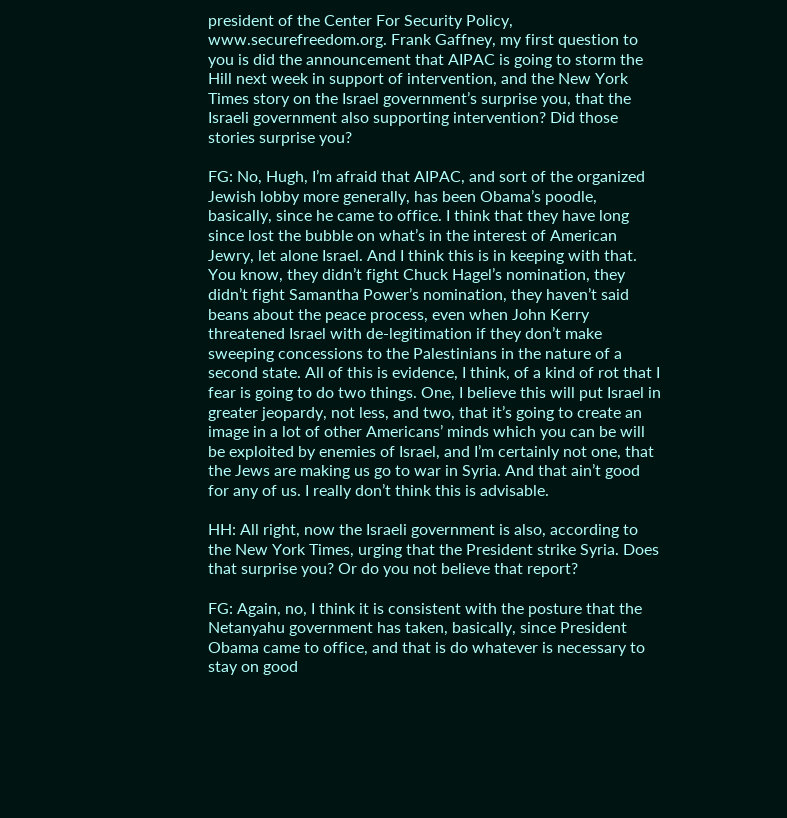president of the Center For Security Policy, www.securefreedom.org. Frank Gaffney, my first question to you is did the announcement that AIPAC is going to storm the Hill next week in support of intervention, and the New York Times story on the Israel government’s surprise you, that the Israeli government also supporting intervention? Did those stories surprise you?

FG: No, Hugh, I’m afraid that AIPAC, and sort of the organized Jewish lobby more generally, has been Obama’s poodle, basically, since he came to office. I think that they have long since lost the bubble on what’s in the interest of American Jewry, let alone Israel. And I think this is in keeping with that. You know, they didn’t fight Chuck Hagel’s nomination, they didn’t fight Samantha Power’s nomination, they haven’t said beans about the peace process, even when John Kerry threatened Israel with de-legitimation if they don’t make sweeping concessions to the Palestinians in the nature of a second state. All of this is evidence, I think, of a kind of rot that I fear is going to do two things. One, I believe this will put Israel in greater jeopardy, not less, and two, that it’s going to create an image in a lot of other Americans’ minds which you can be will be exploited by enemies of Israel, and I’m certainly not one, that the Jews are making us go to war in Syria. And that ain’t good for any of us. I really don’t think this is advisable.

HH: All right, now the Israeli government is also, according to the New York Times, urging that the President strike Syria. Does that surprise you? Or do you not believe that report?

FG: Again, no, I think it is consistent with the posture that the Netanyahu government has taken, basically, since President Obama came to office, and that is do whatever is necessary to stay on good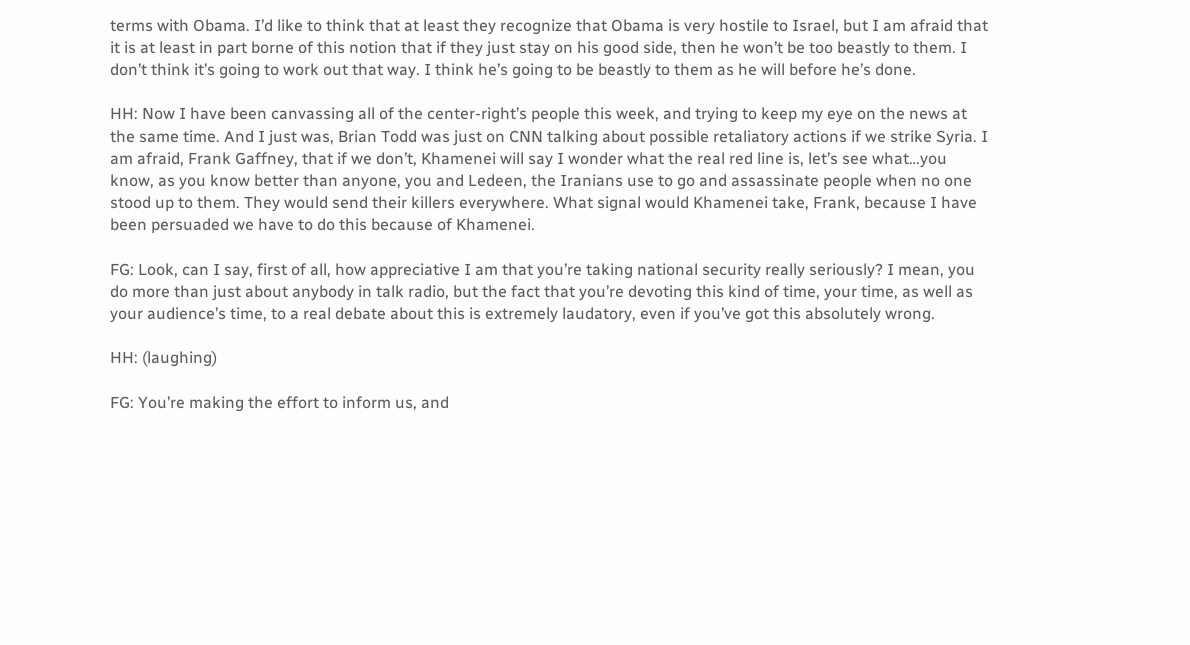terms with Obama. I’d like to think that at least they recognize that Obama is very hostile to Israel, but I am afraid that it is at least in part borne of this notion that if they just stay on his good side, then he won’t be too beastly to them. I don’t think it’s going to work out that way. I think he’s going to be beastly to them as he will before he’s done.

HH: Now I have been canvassing all of the center-right’s people this week, and trying to keep my eye on the news at the same time. And I just was, Brian Todd was just on CNN talking about possible retaliatory actions if we strike Syria. I am afraid, Frank Gaffney, that if we don’t, Khamenei will say I wonder what the real red line is, let’s see what…you know, as you know better than anyone, you and Ledeen, the Iranians use to go and assassinate people when no one stood up to them. They would send their killers everywhere. What signal would Khamenei take, Frank, because I have been persuaded we have to do this because of Khamenei.

FG: Look, can I say, first of all, how appreciative I am that you’re taking national security really seriously? I mean, you do more than just about anybody in talk radio, but the fact that you’re devoting this kind of time, your time, as well as your audience’s time, to a real debate about this is extremely laudatory, even if you’ve got this absolutely wrong.

HH: (laughing)

FG: You’re making the effort to inform us, and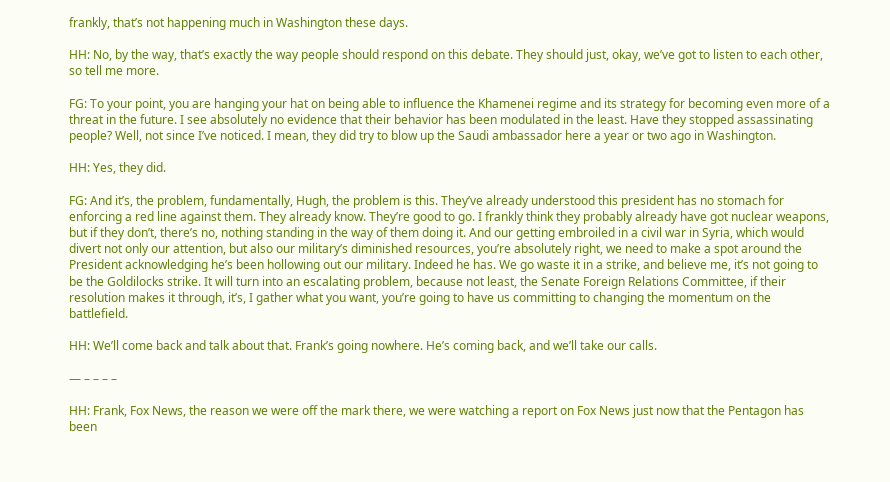frankly, that’s not happening much in Washington these days.

HH: No, by the way, that’s exactly the way people should respond on this debate. They should just, okay, we’ve got to listen to each other, so tell me more.

FG: To your point, you are hanging your hat on being able to influence the Khamenei regime and its strategy for becoming even more of a threat in the future. I see absolutely no evidence that their behavior has been modulated in the least. Have they stopped assassinating people? Well, not since I’ve noticed. I mean, they did try to blow up the Saudi ambassador here a year or two ago in Washington.

HH: Yes, they did.

FG: And it’s, the problem, fundamentally, Hugh, the problem is this. They’ve already understood this president has no stomach for enforcing a red line against them. They already know. They’re good to go. I frankly think they probably already have got nuclear weapons, but if they don’t, there’s no, nothing standing in the way of them doing it. And our getting embroiled in a civil war in Syria, which would divert not only our attention, but also our military’s diminished resources, you’re absolutely right, we need to make a spot around the President acknowledging he’s been hollowing out our military. Indeed he has. We go waste it in a strike, and believe me, it’s not going to be the Goldilocks strike. It will turn into an escalating problem, because not least, the Senate Foreign Relations Committee, if their resolution makes it through, it’s, I gather what you want, you’re going to have us committing to changing the momentum on the battlefield.

HH: We’ll come back and talk about that. Frank’s going nowhere. He’s coming back, and we’ll take our calls.

— – – – –

HH: Frank, Fox News, the reason we were off the mark there, we were watching a report on Fox News just now that the Pentagon has been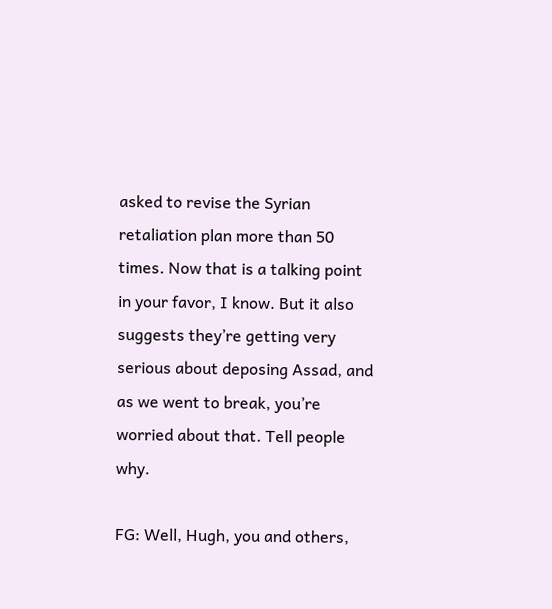asked to revise the Syrian retaliation plan more than 50 times. Now that is a talking point in your favor, I know. But it also suggests they’re getting very serious about deposing Assad, and as we went to break, you’re worried about that. Tell people why.

FG: Well, Hugh, you and others,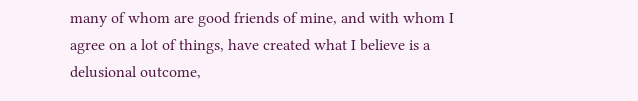many of whom are good friends of mine, and with whom I agree on a lot of things, have created what I believe is a delusional outcome,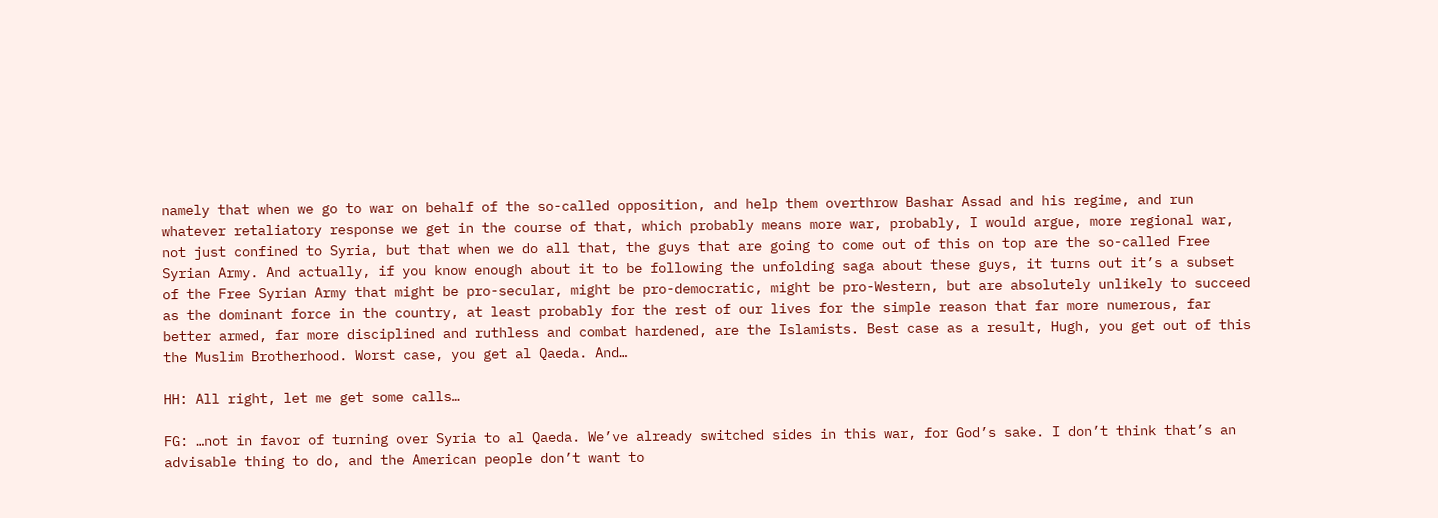namely that when we go to war on behalf of the so-called opposition, and help them overthrow Bashar Assad and his regime, and run whatever retaliatory response we get in the course of that, which probably means more war, probably, I would argue, more regional war, not just confined to Syria, but that when we do all that, the guys that are going to come out of this on top are the so-called Free Syrian Army. And actually, if you know enough about it to be following the unfolding saga about these guys, it turns out it’s a subset of the Free Syrian Army that might be pro-secular, might be pro-democratic, might be pro-Western, but are absolutely unlikely to succeed as the dominant force in the country, at least probably for the rest of our lives for the simple reason that far more numerous, far better armed, far more disciplined and ruthless and combat hardened, are the Islamists. Best case as a result, Hugh, you get out of this the Muslim Brotherhood. Worst case, you get al Qaeda. And…

HH: All right, let me get some calls…

FG: …not in favor of turning over Syria to al Qaeda. We’ve already switched sides in this war, for God’s sake. I don’t think that’s an advisable thing to do, and the American people don’t want to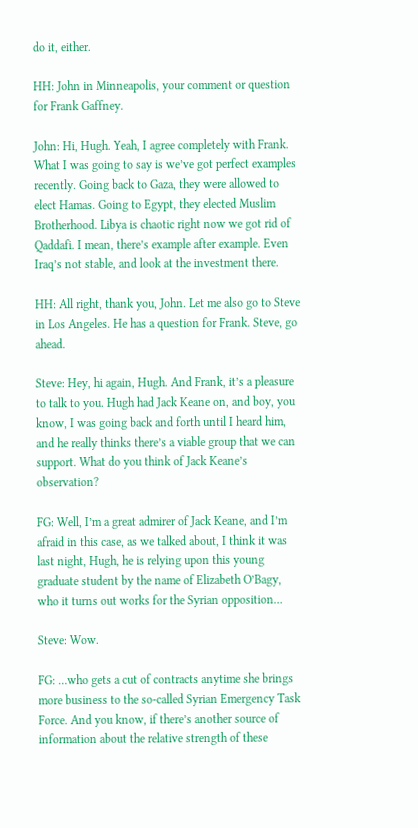do it, either.

HH: John in Minneapolis, your comment or question for Frank Gaffney.

John: Hi, Hugh. Yeah, I agree completely with Frank. What I was going to say is we’ve got perfect examples recently. Going back to Gaza, they were allowed to elect Hamas. Going to Egypt, they elected Muslim Brotherhood. Libya is chaotic right now we got rid of Qaddafi. I mean, there’s example after example. Even Iraq’s not stable, and look at the investment there.

HH: All right, thank you, John. Let me also go to Steve in Los Angeles. He has a question for Frank. Steve, go ahead.

Steve: Hey, hi again, Hugh. And Frank, it’s a pleasure to talk to you. Hugh had Jack Keane on, and boy, you know, I was going back and forth until I heard him, and he really thinks there’s a viable group that we can support. What do you think of Jack Keane’s observation?

FG: Well, I’m a great admirer of Jack Keane, and I’m afraid in this case, as we talked about, I think it was last night, Hugh, he is relying upon this young graduate student by the name of Elizabeth O’Bagy, who it turns out works for the Syrian opposition…

Steve: Wow.

FG: …who gets a cut of contracts anytime she brings more business to the so-called Syrian Emergency Task Force. And you know, if there’s another source of information about the relative strength of these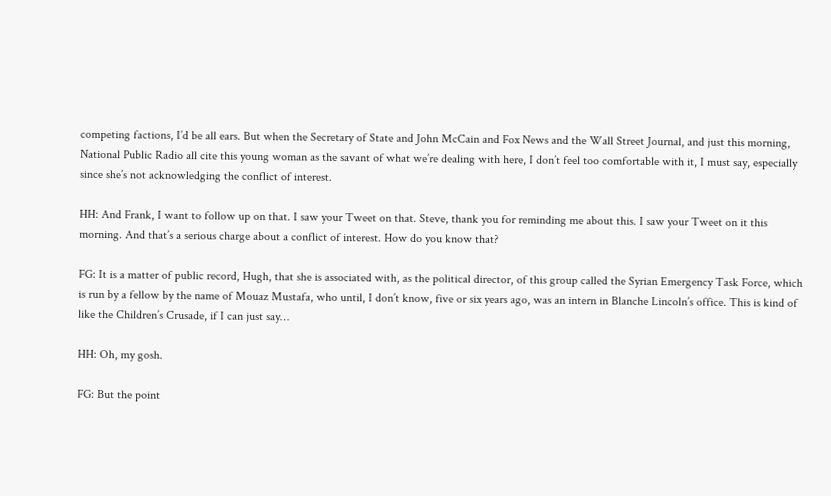competing factions, I’d be all ears. But when the Secretary of State and John McCain and Fox News and the Wall Street Journal, and just this morning, National Public Radio all cite this young woman as the savant of what we’re dealing with here, I don’t feel too comfortable with it, I must say, especially since she’s not acknowledging the conflict of interest.

HH: And Frank, I want to follow up on that. I saw your Tweet on that. Steve, thank you for reminding me about this. I saw your Tweet on it this morning. And that’s a serious charge about a conflict of interest. How do you know that?

FG: It is a matter of public record, Hugh, that she is associated with, as the political director, of this group called the Syrian Emergency Task Force, which is run by a fellow by the name of Mouaz Mustafa, who until, I don’t know, five or six years ago, was an intern in Blanche Lincoln’s office. This is kind of like the Children’s Crusade, if I can just say…

HH: Oh, my gosh.

FG: But the point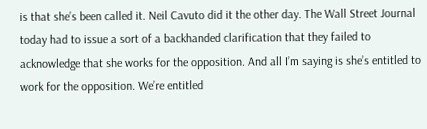is that she’s been called it. Neil Cavuto did it the other day. The Wall Street Journal today had to issue a sort of a backhanded clarification that they failed to acknowledge that she works for the opposition. And all I’m saying is she’s entitled to work for the opposition. We’re entitled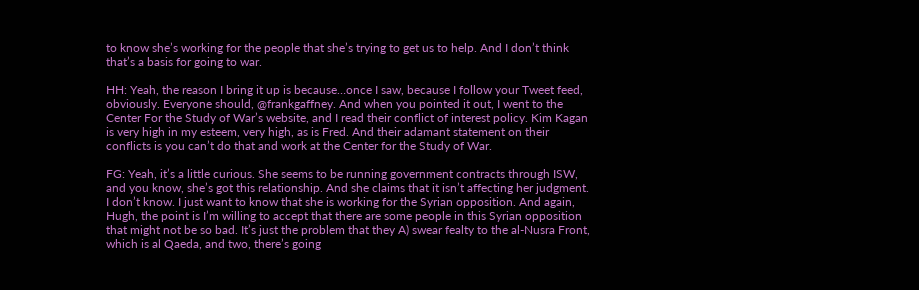to know she’s working for the people that she’s trying to get us to help. And I don’t think that’s a basis for going to war.

HH: Yeah, the reason I bring it up is because…once I saw, because I follow your Tweet feed, obviously. Everyone should, @frankgaffney. And when you pointed it out, I went to the Center For the Study of War’s website, and I read their conflict of interest policy. Kim Kagan is very high in my esteem, very high, as is Fred. And their adamant statement on their conflicts is you can’t do that and work at the Center for the Study of War.

FG: Yeah, it’s a little curious. She seems to be running government contracts through ISW, and you know, she’s got this relationship. And she claims that it isn’t affecting her judgment. I don’t know. I just want to know that she is working for the Syrian opposition. And again, Hugh, the point is I’m willing to accept that there are some people in this Syrian opposition that might not be so bad. It’s just the problem that they A) swear fealty to the al-Nusra Front, which is al Qaeda, and two, there’s going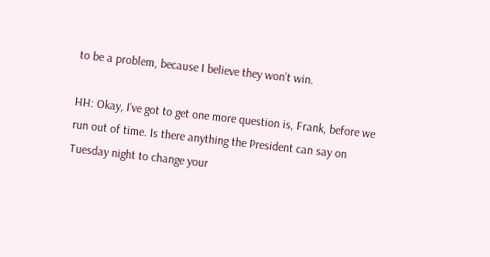to be a problem, because I believe they won’t win.

HH: Okay, I’ve got to get one more question is, Frank, before we run out of time. Is there anything the President can say on Tuesday night to change your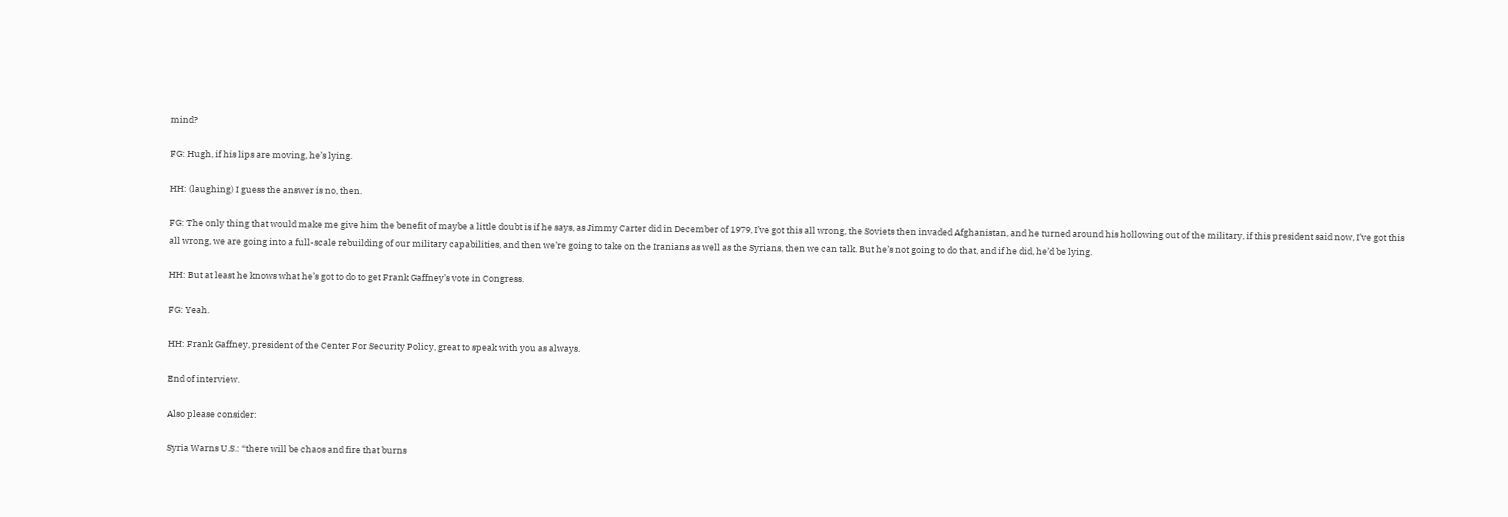mind?

FG: Hugh, if his lips are moving, he’s lying.

HH: (laughing) I guess the answer is no, then.

FG: The only thing that would make me give him the benefit of maybe a little doubt is if he says, as Jimmy Carter did in December of 1979, I’ve got this all wrong, the Soviets then invaded Afghanistan, and he turned around his hollowing out of the military, if this president said now, I’ve got this all wrong, we are going into a full-scale rebuilding of our military capabilities, and then we’re going to take on the Iranians as well as the Syrians, then we can talk. But he’s not going to do that, and if he did, he’d be lying.

HH: But at least he knows what he’s got to do to get Frank Gaffney’s vote in Congress.

FG: Yeah.

HH: Frank Gaffney, president of the Center For Security Policy, great to speak with you as always.

End of interview.

Also please consider:

Syria Warns U.S.: “there will be chaos and fire that burns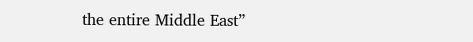the entire Middle East”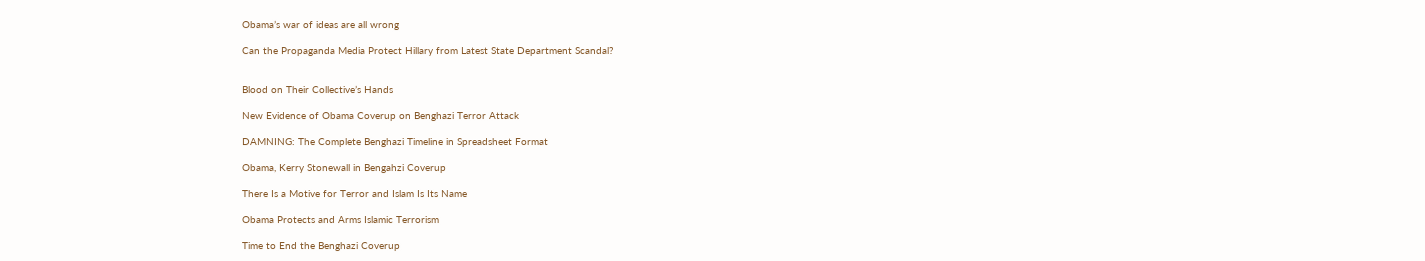Obama’s war of ideas are all wrong

Can the Propaganda Media Protect Hillary from Latest State Department Scandal?


Blood on Their Collective’s Hands

New Evidence of Obama Coverup on Benghazi Terror Attack

DAMNING: The Complete Benghazi Timeline in Spreadsheet Format

Obama, Kerry Stonewall in Bengahzi Coverup

There Is a Motive for Terror and Islam Is Its Name

Obama Protects and Arms Islamic Terrorism

Time to End the Benghazi Coverup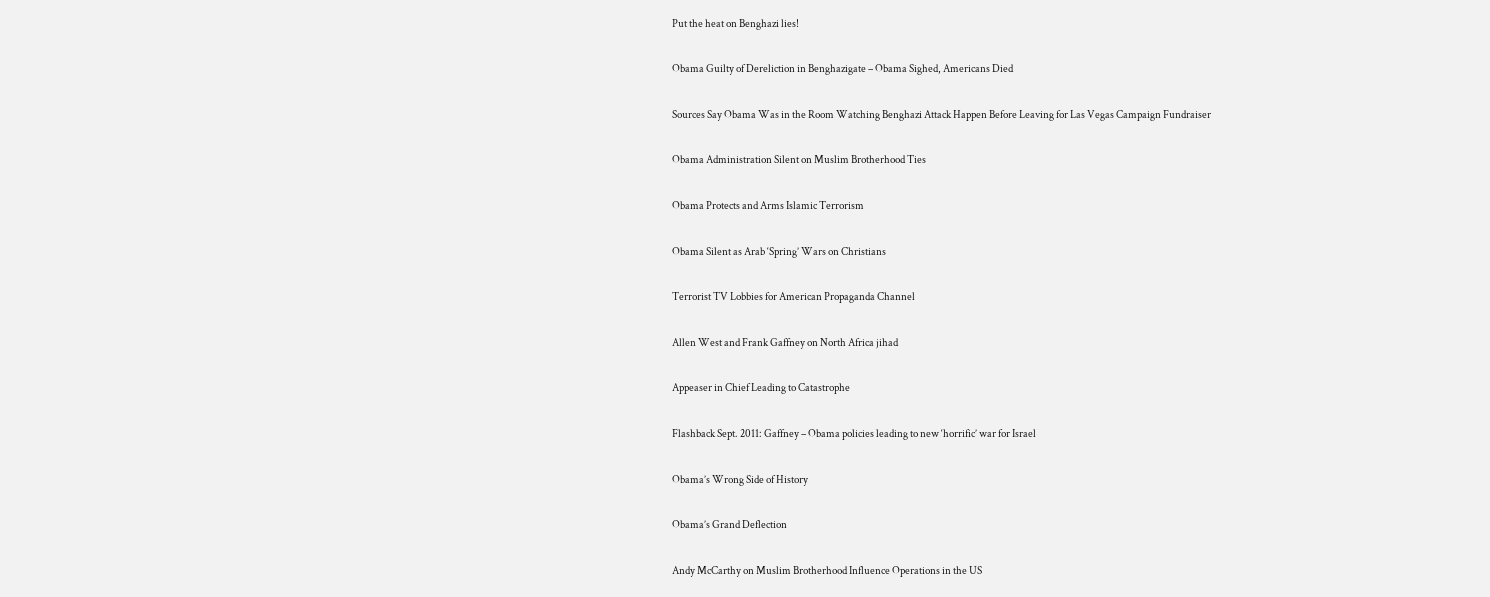Put the heat on Benghazi lies!

Obama Guilty of Dereliction in Benghazigate – Obama Sighed, Americans Died

Sources Say Obama Was in the Room Watching Benghazi Attack Happen Before Leaving for Las Vegas Campaign Fundraiser

Obama Administration Silent on Muslim Brotherhood Ties

Obama Protects and Arms Islamic Terrorism

Obama Silent as Arab ‘Spring’ Wars on Christians

Terrorist TV Lobbies for American Propaganda Channel

Allen West and Frank Gaffney on North Africa jihad

Appeaser in Chief Leading to Catastrophe

Flashback Sept. 2011: Gaffney – Obama policies leading to new ‘horrific’ war for Israel

Obama’s Wrong Side of History

Obama’s Grand Deflection

Andy McCarthy on Muslim Brotherhood Influence Operations in the US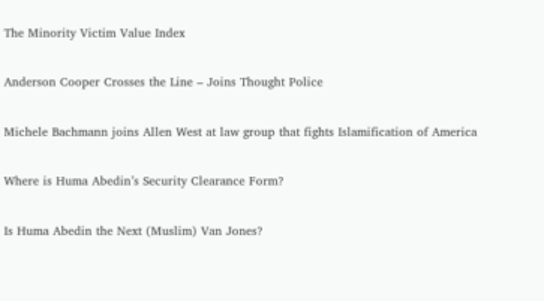The Minority Victim Value Index

Anderson Cooper Crosses the Line – Joins Thought Police

Michele Bachmann joins Allen West at law group that fights Islamification of America

Where is Huma Abedin’s Security Clearance Form?

Is Huma Abedin the Next (Muslim) Van Jones?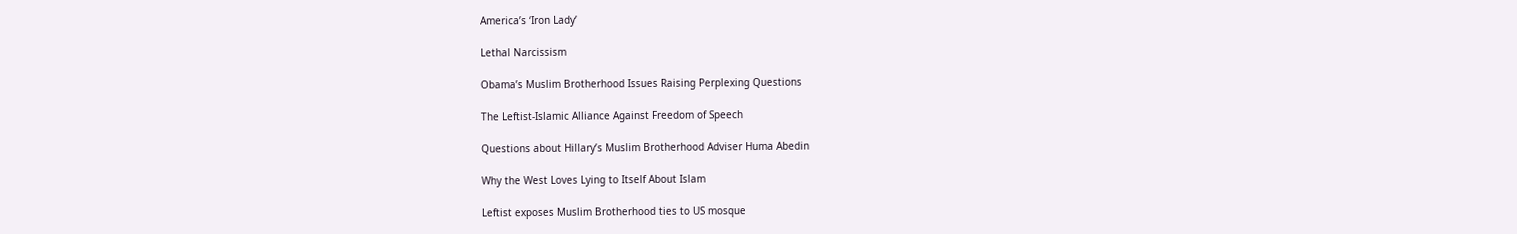America’s ‘Iron Lady’

Lethal Narcissism

Obama’s Muslim Brotherhood Issues Raising Perplexing Questions

The Leftist-Islamic Alliance Against Freedom of Speech

Questions about Hillary’s Muslim Brotherhood Adviser Huma Abedin

Why the West Loves Lying to Itself About Islam

Leftist exposes Muslim Brotherhood ties to US mosque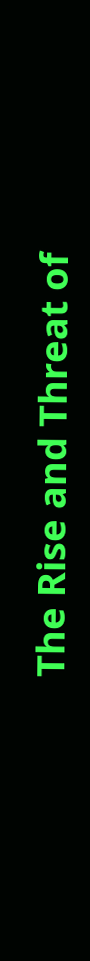The Rise and Threat of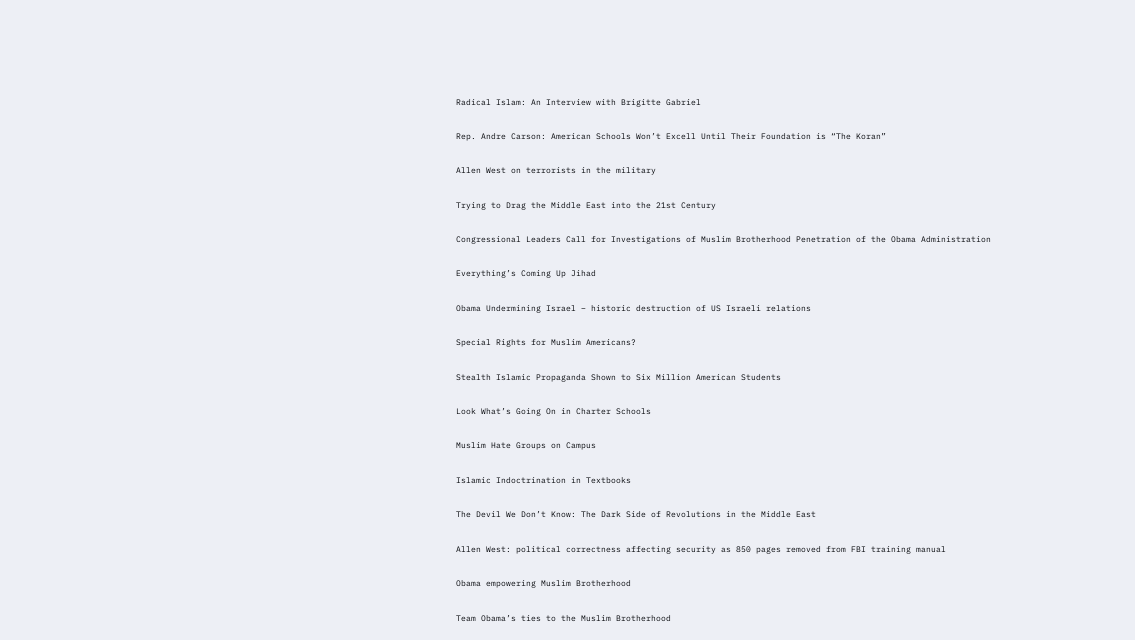Radical Islam: An Interview with Brigitte Gabriel

Rep. Andre Carson: American Schools Won’t Excell Until Their Foundation is “The Koran”

Allen West on terrorists in the military

Trying to Drag the Middle East into the 21st Century

Congressional Leaders Call for Investigations of Muslim Brotherhood Penetration of the Obama Administration

Everything’s Coming Up Jihad

Obama Undermining Israel – historic destruction of US Israeli relations

Special Rights for Muslim Americans?

Stealth Islamic Propaganda Shown to Six Million American Students

Look What’s Going On in Charter Schools

Muslim Hate Groups on Campus

Islamic Indoctrination in Textbooks

The Devil We Don’t Know: The Dark Side of Revolutions in the Middle East

Allen West: political correctness affecting security as 850 pages removed from FBI training manual

Obama empowering Muslim Brotherhood

Team Obama’s ties to the Muslim Brotherhood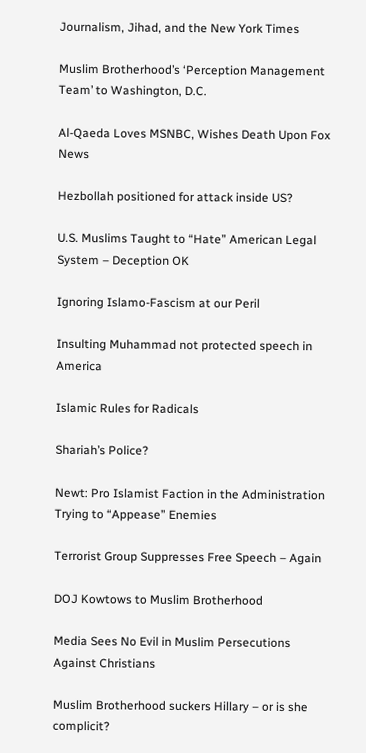Journalism, Jihad, and the New York Times

Muslim Brotherhood’s ‘Perception Management Team’ to Washington, D.C.

Al-Qaeda Loves MSNBC, Wishes Death Upon Fox News

Hezbollah positioned for attack inside US?

U.S. Muslims Taught to “Hate” American Legal System – Deception OK

Ignoring Islamo-Fascism at our Peril

Insulting Muhammad not protected speech in America

Islamic Rules for Radicals

Shariah’s Police?

Newt: Pro Islamist Faction in the Administration Trying to “Appease” Enemies

Terrorist Group Suppresses Free Speech – Again

DOJ Kowtows to Muslim Brotherhood

Media Sees No Evil in Muslim Persecutions Against Christians

Muslim Brotherhood suckers Hillary – or is she complicit?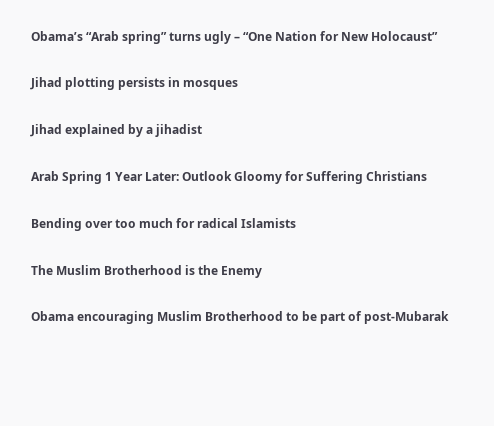Obama’s “Arab spring” turns ugly – “One Nation for New Holocaust”

Jihad plotting persists in mosques

Jihad explained by a jihadist

Arab Spring 1 Year Later: Outlook Gloomy for Suffering Christians

Bending over too much for radical Islamists

The Muslim Brotherhood is the Enemy

Obama encouraging Muslim Brotherhood to be part of post-Mubarak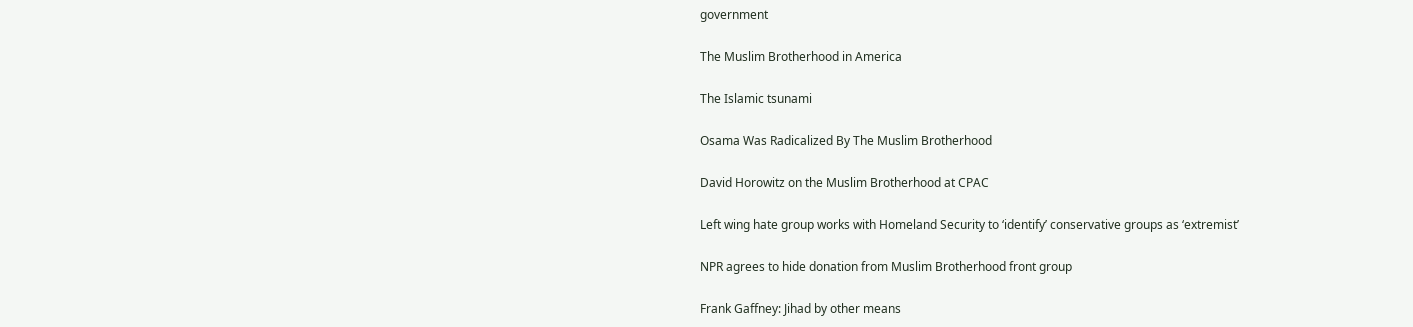government

The Muslim Brotherhood in America

The Islamic tsunami

Osama Was Radicalized By The Muslim Brotherhood

David Horowitz on the Muslim Brotherhood at CPAC

Left wing hate group works with Homeland Security to ‘identify’ conservative groups as ‘extremist’

NPR agrees to hide donation from Muslim Brotherhood front group

Frank Gaffney: Jihad by other means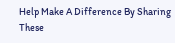Help Make A Difference By Sharing These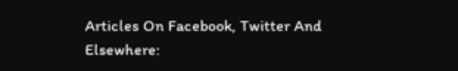Articles On Facebook, Twitter And Elsewhere: